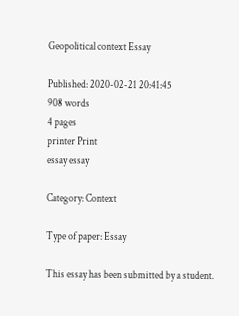Geopolitical context Essay

Published: 2020-02-21 20:41:45
908 words
4 pages
printer Print
essay essay

Category: Context

Type of paper: Essay

This essay has been submitted by a student.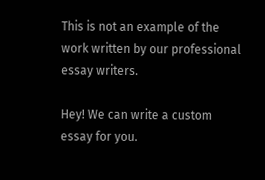This is not an example of the work written by our professional essay writers.

Hey! We can write a custom essay for you.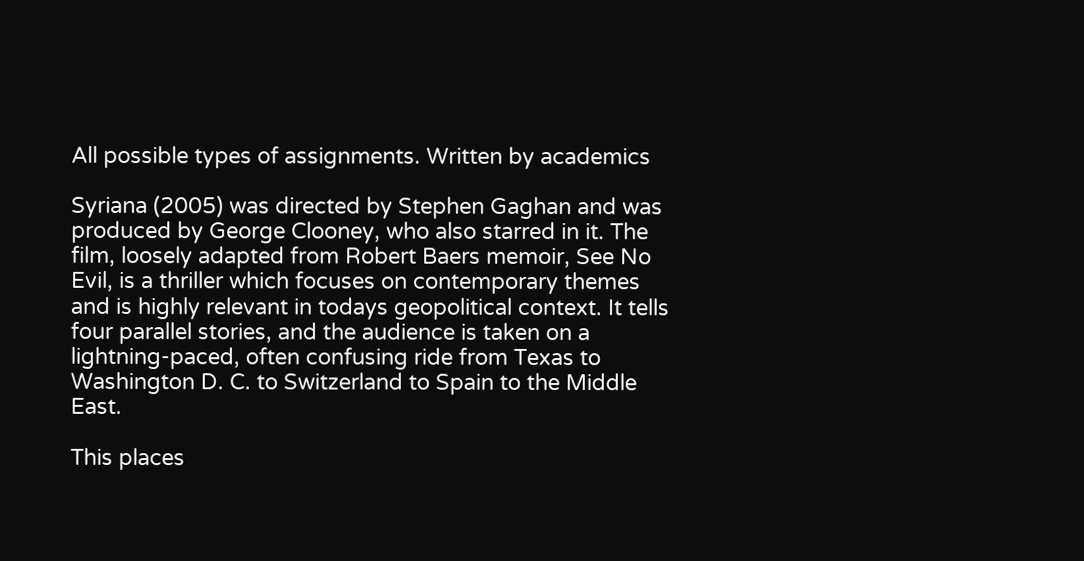All possible types of assignments. Written by academics

Syriana (2005) was directed by Stephen Gaghan and was produced by George Clooney, who also starred in it. The film, loosely adapted from Robert Baers memoir, See No Evil, is a thriller which focuses on contemporary themes and is highly relevant in todays geopolitical context. It tells four parallel stories, and the audience is taken on a lightning-paced, often confusing ride from Texas to Washington D. C. to Switzerland to Spain to the Middle East.

This places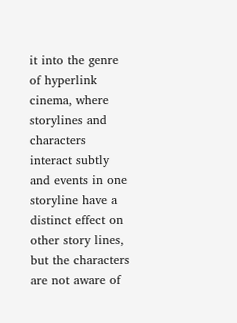it into the genre of hyperlink cinema, where storylines and characters interact subtly and events in one storyline have a distinct effect on other story lines, but the characters are not aware of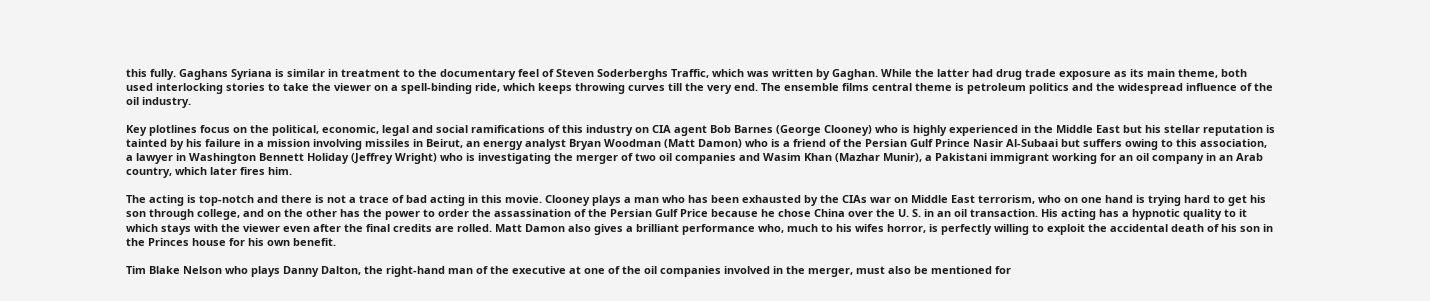this fully. Gaghans Syriana is similar in treatment to the documentary feel of Steven Soderberghs Traffic, which was written by Gaghan. While the latter had drug trade exposure as its main theme, both used interlocking stories to take the viewer on a spell-binding ride, which keeps throwing curves till the very end. The ensemble films central theme is petroleum politics and the widespread influence of the oil industry.

Key plotlines focus on the political, economic, legal and social ramifications of this industry on CIA agent Bob Barnes (George Clooney) who is highly experienced in the Middle East but his stellar reputation is tainted by his failure in a mission involving missiles in Beirut, an energy analyst Bryan Woodman (Matt Damon) who is a friend of the Persian Gulf Prince Nasir Al-Subaai but suffers owing to this association, a lawyer in Washington Bennett Holiday (Jeffrey Wright) who is investigating the merger of two oil companies and Wasim Khan (Mazhar Munir), a Pakistani immigrant working for an oil company in an Arab country, which later fires him.

The acting is top-notch and there is not a trace of bad acting in this movie. Clooney plays a man who has been exhausted by the CIAs war on Middle East terrorism, who on one hand is trying hard to get his son through college, and on the other has the power to order the assassination of the Persian Gulf Price because he chose China over the U. S. in an oil transaction. His acting has a hypnotic quality to it which stays with the viewer even after the final credits are rolled. Matt Damon also gives a brilliant performance who, much to his wifes horror, is perfectly willing to exploit the accidental death of his son in the Princes house for his own benefit.

Tim Blake Nelson who plays Danny Dalton, the right-hand man of the executive at one of the oil companies involved in the merger, must also be mentioned for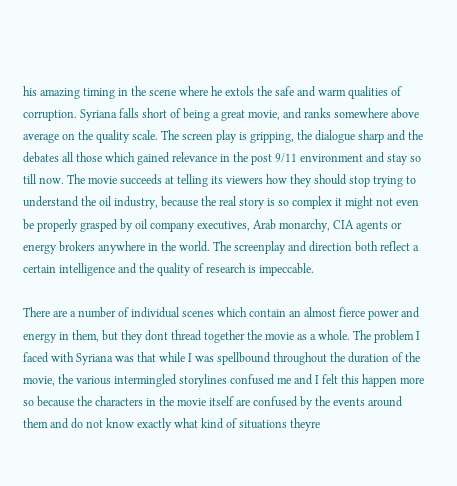his amazing timing in the scene where he extols the safe and warm qualities of corruption. Syriana falls short of being a great movie, and ranks somewhere above average on the quality scale. The screen play is gripping, the dialogue sharp and the debates all those which gained relevance in the post 9/11 environment and stay so till now. The movie succeeds at telling its viewers how they should stop trying to understand the oil industry, because the real story is so complex it might not even be properly grasped by oil company executives, Arab monarchy, CIA agents or energy brokers anywhere in the world. The screenplay and direction both reflect a certain intelligence and the quality of research is impeccable.

There are a number of individual scenes which contain an almost fierce power and energy in them, but they dont thread together the movie as a whole. The problem I faced with Syriana was that while I was spellbound throughout the duration of the movie, the various intermingled storylines confused me and I felt this happen more so because the characters in the movie itself are confused by the events around them and do not know exactly what kind of situations theyre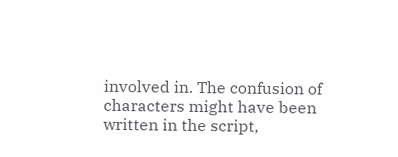involved in. The confusion of characters might have been written in the script,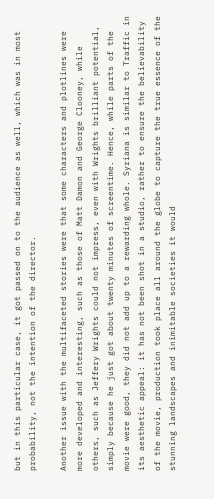but in this particular case, it got passed on to the audience as well, which was in most probability, not the intention of the director.

Another issue with the multifaceted stories were that some characters and plotlines were more developed and interesting, such as those of Matt Damon and George Clooney, while others, such as Jeffery Wrights could not impress, even with Wrights brilliant potential, simply because he just got about twenty minutes of screentime. Hence, while parts of the movie were good, they did not add up to a rewarding whole. Syriana is similar to Traffic in its aesthetic appeal: it has not been shot in a studio, rather to ensure the believability of the movie, production took place all around the globe to capture the true essence of the stunning landscapes and inimitable societies it would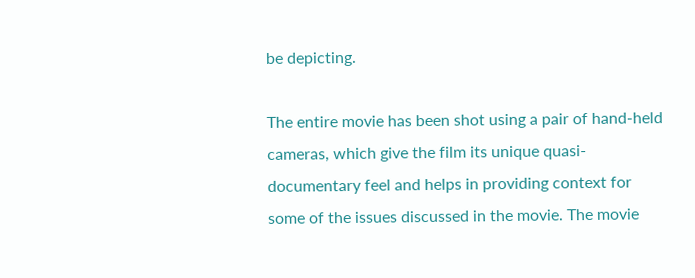be depicting.

The entire movie has been shot using a pair of hand-held cameras, which give the film its unique quasi-documentary feel and helps in providing context for some of the issues discussed in the movie. The movie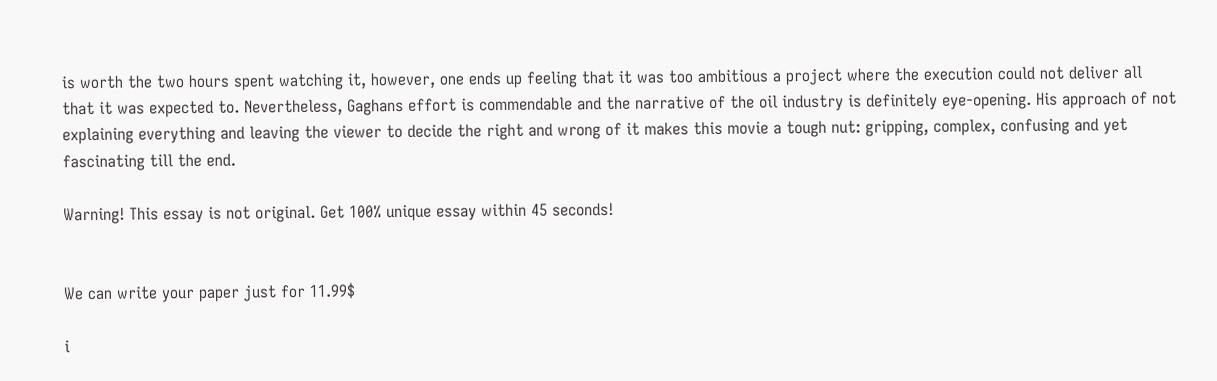is worth the two hours spent watching it, however, one ends up feeling that it was too ambitious a project where the execution could not deliver all that it was expected to. Nevertheless, Gaghans effort is commendable and the narrative of the oil industry is definitely eye-opening. His approach of not explaining everything and leaving the viewer to decide the right and wrong of it makes this movie a tough nut: gripping, complex, confusing and yet fascinating till the end.

Warning! This essay is not original. Get 100% unique essay within 45 seconds!


We can write your paper just for 11.99$

i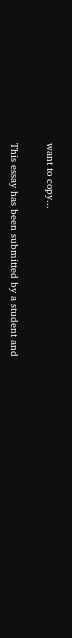want to copy...

This essay has been submitted by a student and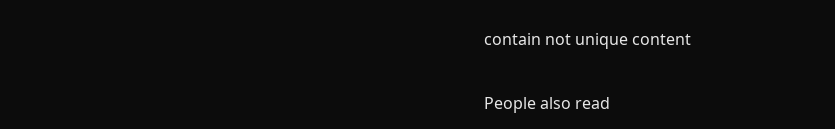contain not unique content

People also read